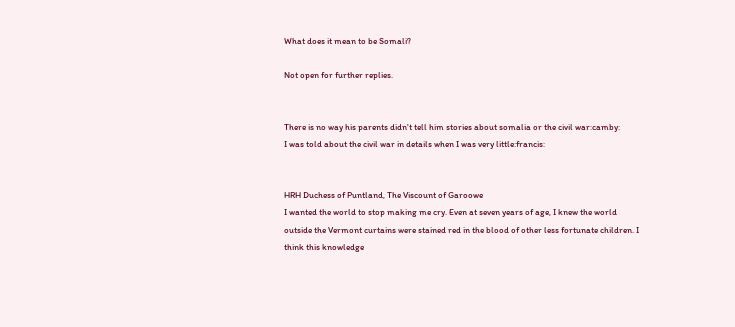What does it mean to be Somali?

Not open for further replies.


There is no way his parents didn't tell him stories about somalia or the civil war:camby:
I was told about the civil war in details when I was very little:francis:


HRH Duchess of Puntland, The Viscount of Garoowe
I wanted the world to stop making me cry. Even at seven years of age, I knew the world outside the Vermont curtains were stained red in the blood of other less fortunate children. I think this knowledge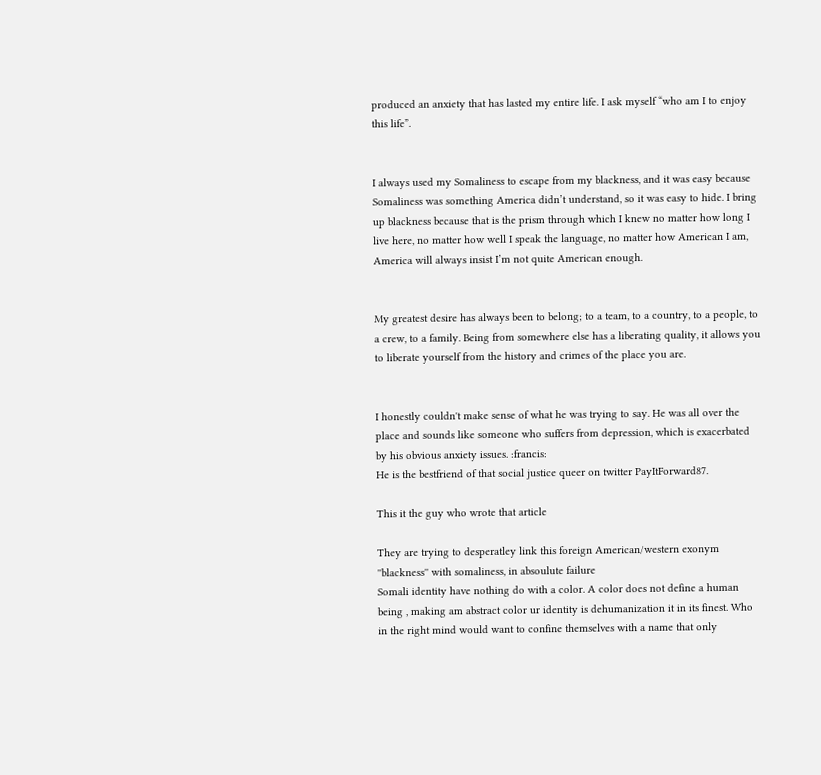produced an anxiety that has lasted my entire life. I ask myself “who am I to enjoy this life”.


I always used my Somaliness to escape from my blackness, and it was easy because Somaliness was something America didn’t understand, so it was easy to hide. I bring up blackness because that is the prism through which I knew no matter how long I live here, no matter how well I speak the language, no matter how American I am, America will always insist I’m not quite American enough.


My greatest desire has always been to belong; to a team, to a country, to a people, to a crew, to a family. Being from somewhere else has a liberating quality, it allows you to liberate yourself from the history and crimes of the place you are.


I honestly couldn't make sense of what he was trying to say. He was all over the place and sounds like someone who suffers from depression, which is exacerbated by his obvious anxiety issues. :francis:
He is the bestfriend of that social justice queer on twitter PayItForward87.

This it the guy who wrote that article

They are trying to desperatley link this foreign American/western exonym ''blackness'' with somaliness, in absoulute failure
Somali identity have nothing do with a color. A color does not define a human being , making am abstract color ur identity is dehumanization it in its finest. Who in the right mind would want to confine themselves with a name that only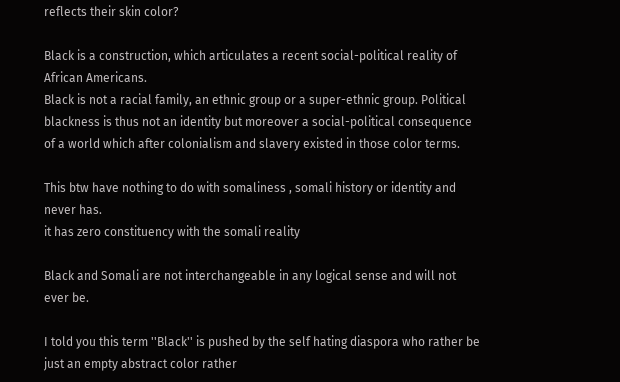reflects their skin color?

Black is a construction, which articulates a recent social-political reality of African Americans.
Black is not a racial family, an ethnic group or a super-ethnic group. Political blackness is thus not an identity but moreover a social-political consequence of a world which after colonialism and slavery existed in those color terms.

This btw have nothing to do with somaliness , somali history or identity and never has.
it has zero constituency with the somali reality

Black and Somali are not interchangeable in any logical sense and will not ever be.

I told you this term ''Black'' is pushed by the self hating diaspora who rather be just an empty abstract color rather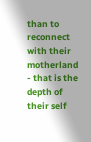than to reconnect with their motherland - that is the depth of their self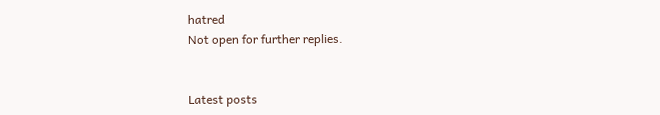hatred
Not open for further replies.


Latest posts